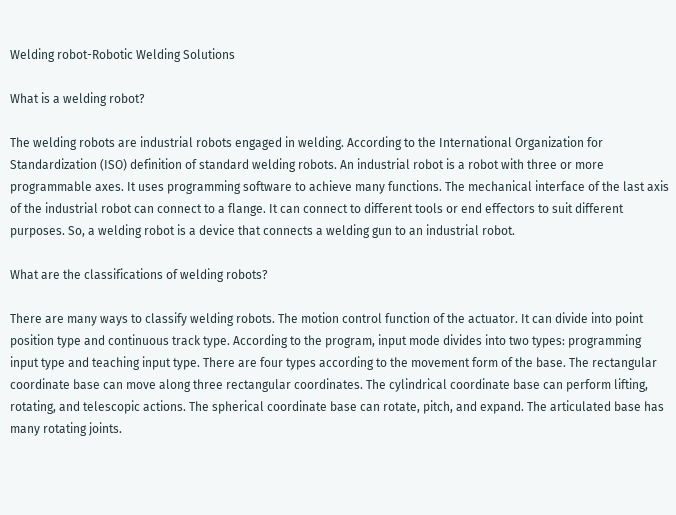Welding robot-Robotic Welding Solutions

What is a welding robot?

The welding robots are industrial robots engaged in welding. According to the International Organization for Standardization (ISO) definition of standard welding robots. An industrial robot is a robot with three or more programmable axes. It uses programming software to achieve many functions. The mechanical interface of the last axis of the industrial robot can connect to a flange. It can connect to different tools or end effectors to suit different purposes. So, a welding robot is a device that connects a welding gun to an industrial robot.

What are the classifications of welding robots?

There are many ways to classify welding robots. The motion control function of the actuator. It can divide into point position type and continuous track type. According to the program, input mode divides into two types: programming input type and teaching input type. There are four types according to the movement form of the base. The rectangular coordinate base can move along three rectangular coordinates. The cylindrical coordinate base can perform lifting, rotating, and telescopic actions. The spherical coordinate base can rotate, pitch, and expand. The articulated base has many rotating joints.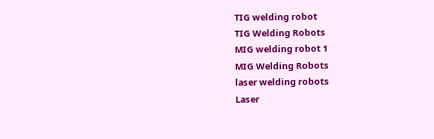TIG welding robot
TIG Welding Robots
MIG welding robot 1
MIG Welding Robots
laser welding robots
Laser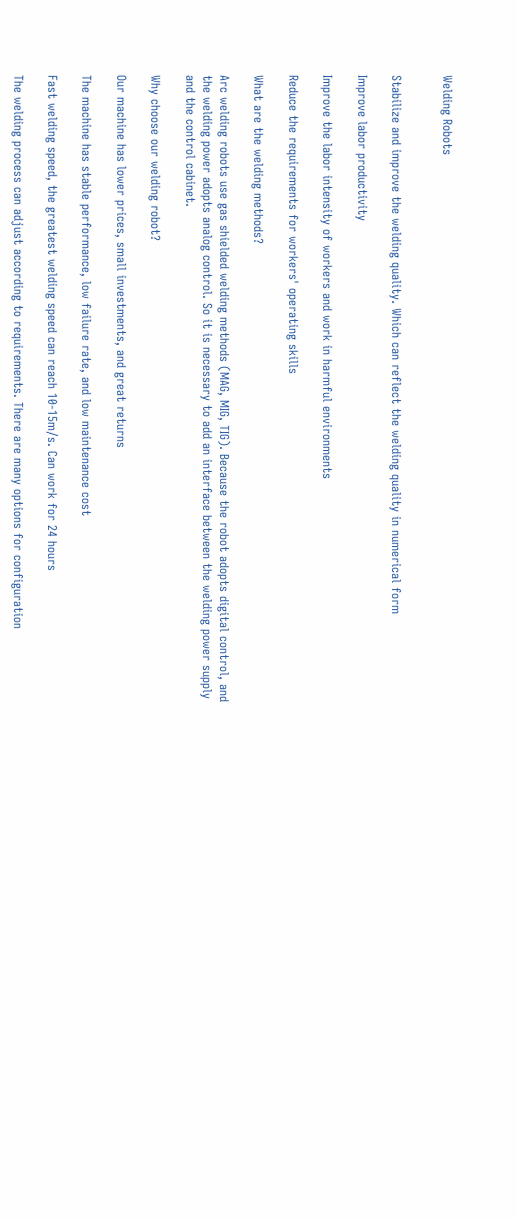Welding Robots


Stabilize and improve the welding quality. Which can reflect the welding quality in numerical form

Improve labor productivity

Improve the labor intensity of workers and work in harmful environments

Reduce the requirements for workers' operating skills

What are the welding methods?

Arc welding robots use gas shielded welding methods (MAG, MIG, TIG). Because the robot adopts digital control, and the welding power adopts analog control. So it is necessary to add an interface between the welding power supply and the control cabinet.

Why choose our welding robot?

Our machine has lower prices, small investments, and great returns

The machine has stable performance, low failure rate, and low maintenance cost

Fast welding speed, the greatest welding speed can reach 10-15m/s. Can work for 24 hours

The welding process can adjust according to requirements. There are many options for configuration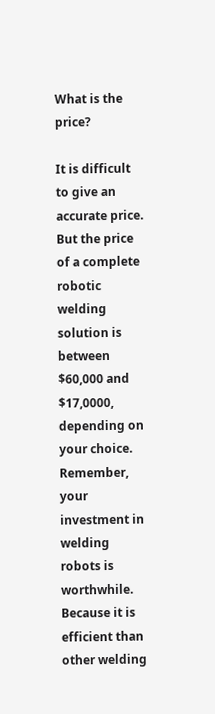What is the price?

It is difficult to give an accurate price. But the price of a complete robotic welding solution is between $60,000 and $17,0000, depending on your choice. Remember, your investment in welding robots is worthwhile. Because it is efficient than other welding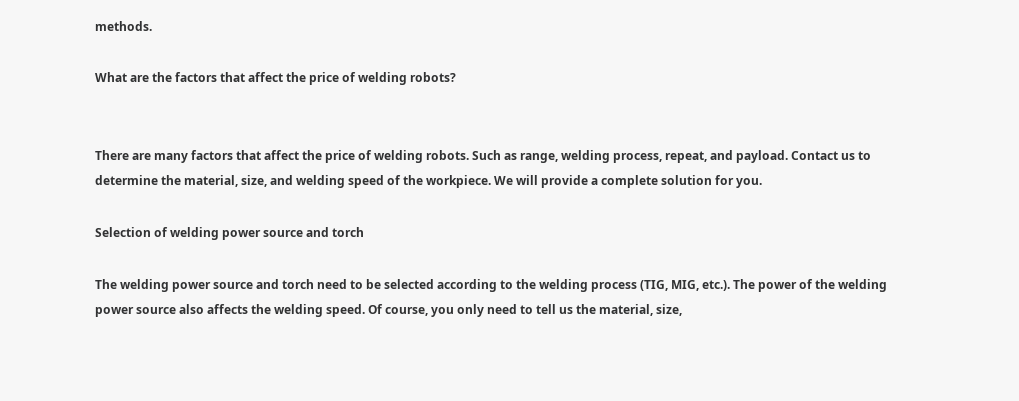methods.

What are the factors that affect the price of welding robots?


There are many factors that affect the price of welding robots. Such as range, welding process, repeat, and payload. Contact us to determine the material, size, and welding speed of the workpiece. We will provide a complete solution for you.

Selection of welding power source and torch

The welding power source and torch need to be selected according to the welding process (TIG, MIG, etc.). The power of the welding power source also affects the welding speed. Of course, you only need to tell us the material, size,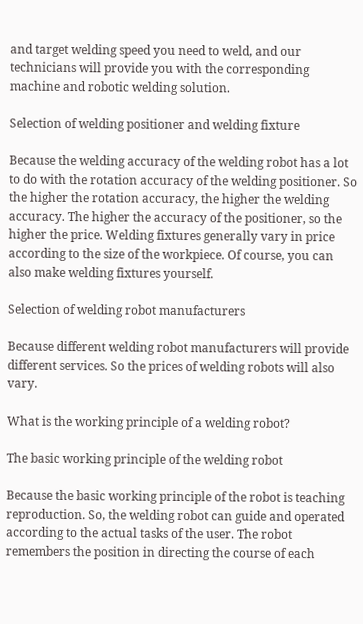and target welding speed you need to weld, and our technicians will provide you with the corresponding machine and robotic welding solution.

Selection of welding positioner and welding fixture

Because the welding accuracy of the welding robot has a lot to do with the rotation accuracy of the welding positioner. So the higher the rotation accuracy, the higher the welding accuracy. The higher the accuracy of the positioner, so the higher the price. Welding fixtures generally vary in price according to the size of the workpiece. Of course, you can also make welding fixtures yourself.

Selection of welding robot manufacturers

Because different welding robot manufacturers will provide different services. So the prices of welding robots will also vary.

What is the working principle of a welding robot?

The basic working principle of the welding robot

Because the basic working principle of the robot is teaching reproduction. So, the welding robot can guide and operated according to the actual tasks of the user. The robot remembers the position in directing the course of each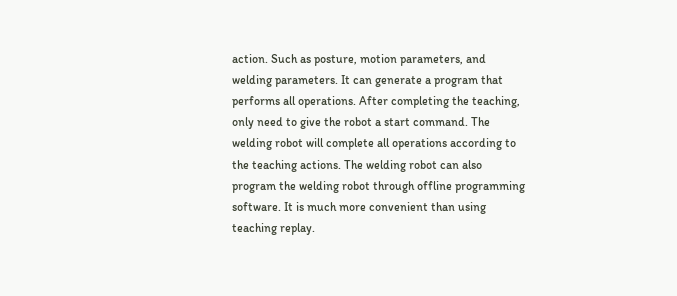action. Such as posture, motion parameters, and welding parameters. It can generate a program that performs all operations. After completing the teaching, only need to give the robot a start command. The welding robot will complete all operations according to the teaching actions. The welding robot can also program the welding robot through offline programming software. It is much more convenient than using teaching replay.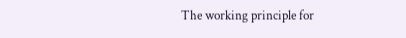The working principle for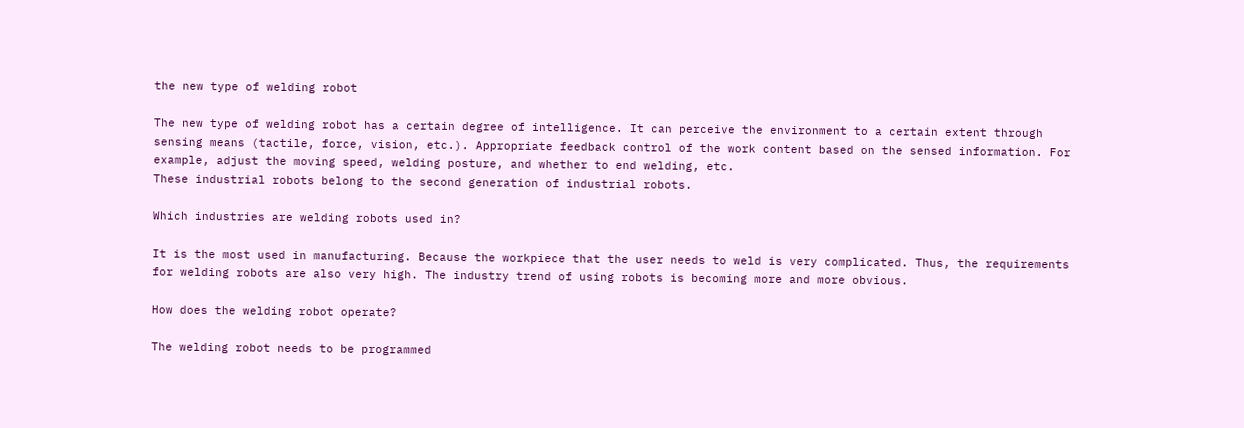the new type of welding robot

The new type of welding robot has a certain degree of intelligence. It can perceive the environment to a certain extent through sensing means (tactile, force, vision, etc.). Appropriate feedback control of the work content based on the sensed information. For example, adjust the moving speed, welding posture, and whether to end welding, etc.
These industrial robots belong to the second generation of industrial robots.

Which industries are welding robots used in?

It is the most used in manufacturing. Because the workpiece that the user needs to weld is very complicated. Thus, the requirements for welding robots are also very high. The industry trend of using robots is becoming more and more obvious.

How does the welding robot operate?

The welding robot needs to be programmed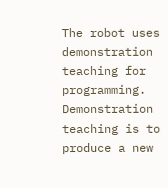The robot uses demonstration teaching for programming. Demonstration teaching is to produce a new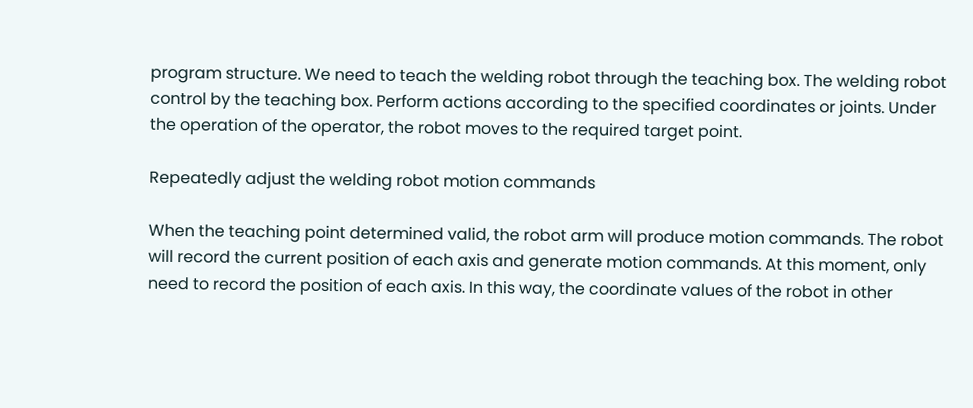program structure. We need to teach the welding robot through the teaching box. The welding robot control by the teaching box. Perform actions according to the specified coordinates or joints. Under the operation of the operator, the robot moves to the required target point.

Repeatedly adjust the welding robot motion commands

When the teaching point determined valid, the robot arm will produce motion commands. The robot will record the current position of each axis and generate motion commands. At this moment, only need to record the position of each axis. In this way, the coordinate values of the robot in other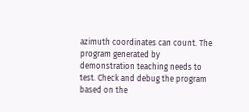azimuth coordinates can count. The program generated by demonstration teaching needs to test. Check and debug the program based on the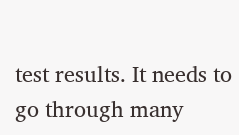test results. It needs to go through many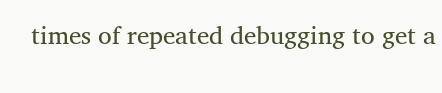times of repeated debugging to get a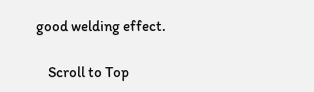good welding effect.

    Scroll to Top